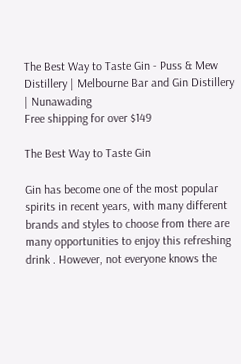The Best Way to Taste Gin - Puss & Mew Distillery | Melbourne Bar and Gin Distillery | Nunawading
Free shipping for over $149

The Best Way to Taste Gin

Gin has become one of the most popular spirits in recent years, with many different brands and styles to choose from there are many opportunities to enjoy this refreshing drink . However, not everyone knows the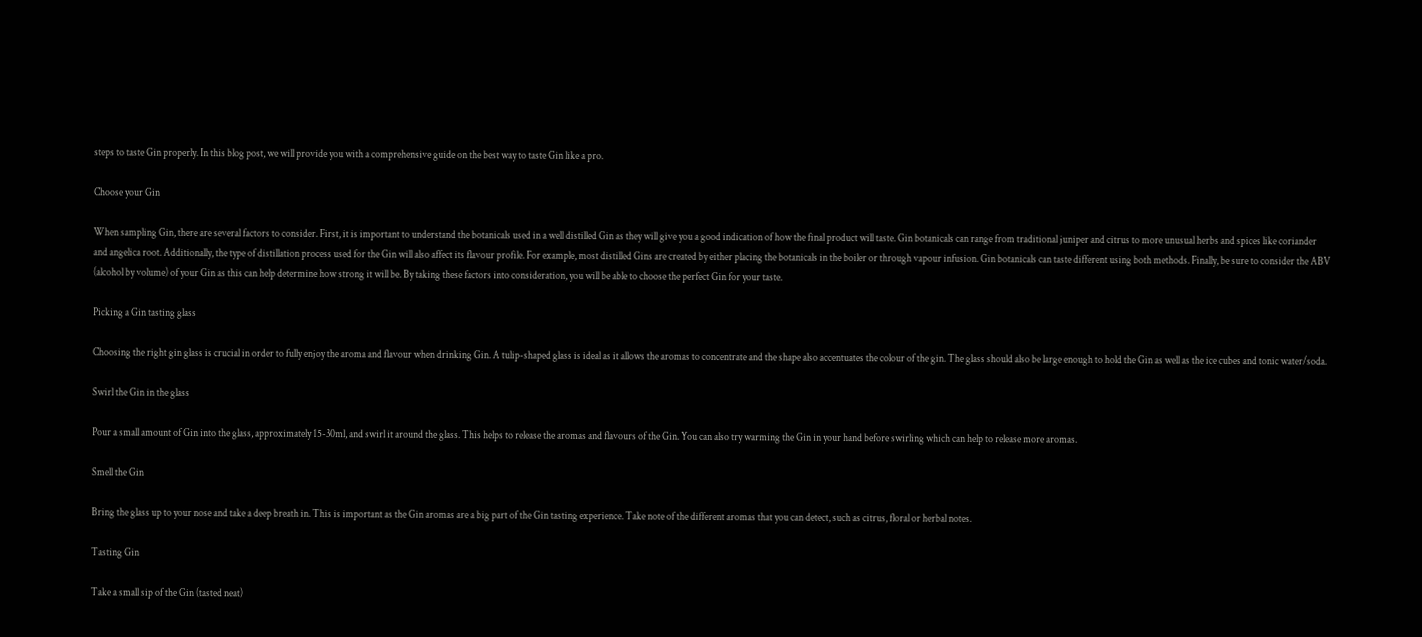steps to taste Gin properly. In this blog post, we will provide you with a comprehensive guide on the best way to taste Gin like a pro.

Choose your Gin

When sampling Gin, there are several factors to consider. First, it is important to understand the botanicals used in a well distilled Gin as they will give you a good indication of how the final product will taste. Gin botanicals can range from traditional juniper and citrus to more unusual herbs and spices like coriander and angelica root. Additionally, the type of distillation process used for the Gin will also affect its flavour profile. For example, most distilled Gins are created by either placing the botanicals in the boiler or through vapour infusion. Gin botanicals can taste different using both methods. Finally, be sure to consider the ABV (alcohol by volume) of your Gin as this can help determine how strong it will be. By taking these factors into consideration, you will be able to choose the perfect Gin for your taste.

Picking a Gin tasting glass

Choosing the right gin glass is crucial in order to fully enjoy the aroma and flavour when drinking Gin. A tulip-shaped glass is ideal as it allows the aromas to concentrate and the shape also accentuates the colour of the gin. The glass should also be large enough to hold the Gin as well as the ice cubes and tonic water/soda.

Swirl the Gin in the glass

Pour a small amount of Gin into the glass, approximately 15-30ml, and swirl it around the glass. This helps to release the aromas and flavours of the Gin. You can also try warming the Gin in your hand before swirling which can help to release more aromas.

Smell the Gin

Bring the glass up to your nose and take a deep breath in. This is important as the Gin aromas are a big part of the Gin tasting experience. Take note of the different aromas that you can detect, such as citrus, floral or herbal notes.

Tasting Gin

Take a small sip of the Gin (tasted neat)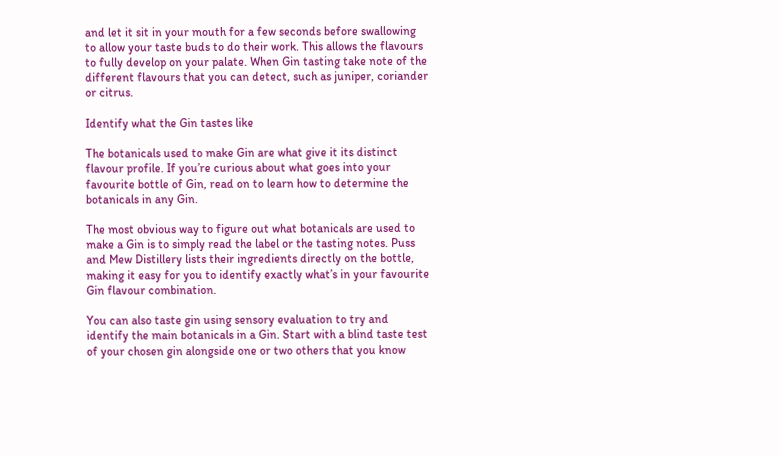and let it sit in your mouth for a few seconds before swallowing to allow your taste buds to do their work. This allows the flavours to fully develop on your palate. When Gin tasting take note of the different flavours that you can detect, such as juniper, coriander or citrus.

Identify what the Gin tastes like

The botanicals used to make Gin are what give it its distinct flavour profile. If you’re curious about what goes into your favourite bottle of Gin, read on to learn how to determine the botanicals in any Gin.

The most obvious way to figure out what botanicals are used to make a Gin is to simply read the label or the tasting notes. Puss and Mew Distillery lists their ingredients directly on the bottle, making it easy for you to identify exactly what’s in your favourite Gin flavour combination.

You can also taste gin using sensory evaluation to try and identify the main botanicals in a Gin. Start with a blind taste test of your chosen gin alongside one or two others that you know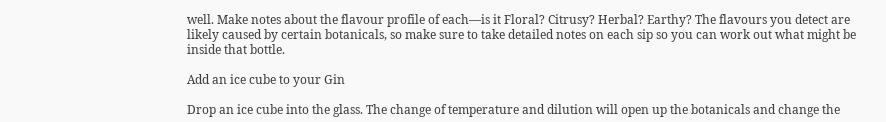well. Make notes about the flavour profile of each—is it Floral? Citrusy? Herbal? Earthy? The flavours you detect are likely caused by certain botanicals, so make sure to take detailed notes on each sip so you can work out what might be inside that bottle.

Add an ice cube to your Gin

Drop an ice cube into the glass. The change of temperature and dilution will open up the botanicals and change the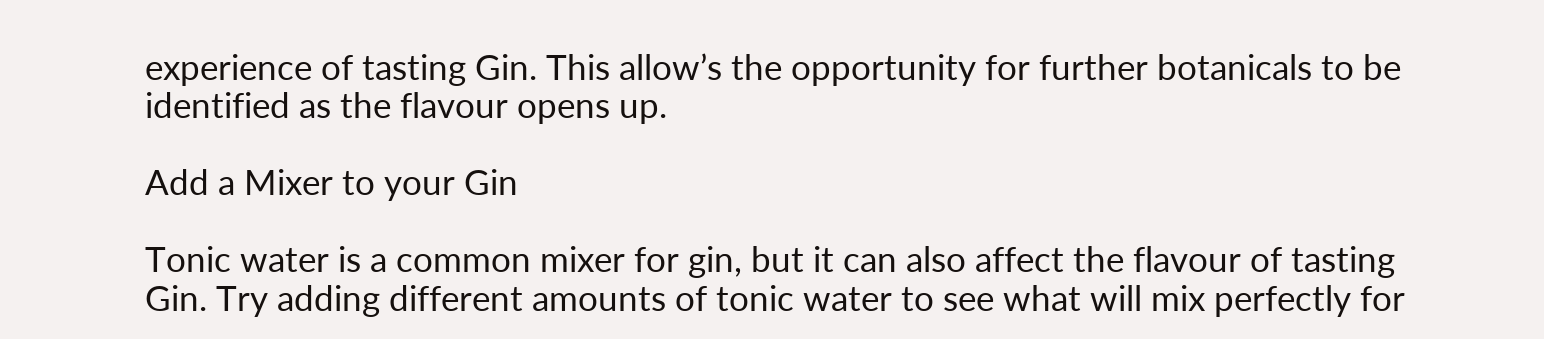experience of tasting Gin. This allow’s the opportunity for further botanicals to be identified as the flavour opens up.

Add a Mixer to your Gin

Tonic water is a common mixer for gin, but it can also affect the flavour of tasting Gin. Try adding different amounts of tonic water to see what will mix perfectly for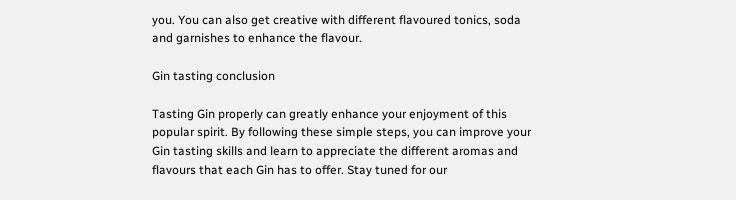you. You can also get creative with different flavoured tonics, soda and garnishes to enhance the flavour.

Gin tasting conclusion

Tasting Gin properly can greatly enhance your enjoyment of this popular spirit. By following these simple steps, you can improve your Gin tasting skills and learn to appreciate the different aromas and flavours that each Gin has to offer. Stay tuned for our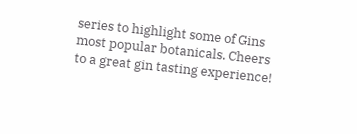series to highlight some of Gins most popular botanicals. Cheers to a great gin tasting experience!